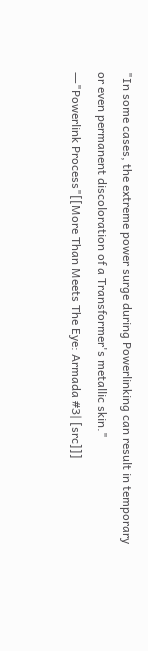"In some cases, the extreme power surge during Powerlinking can result in temporary or even permanent discoloration of a Transformer's metallic skin."
―"Powerlink Process"[[More Than Meets The Eye: Armada #3| [src]]]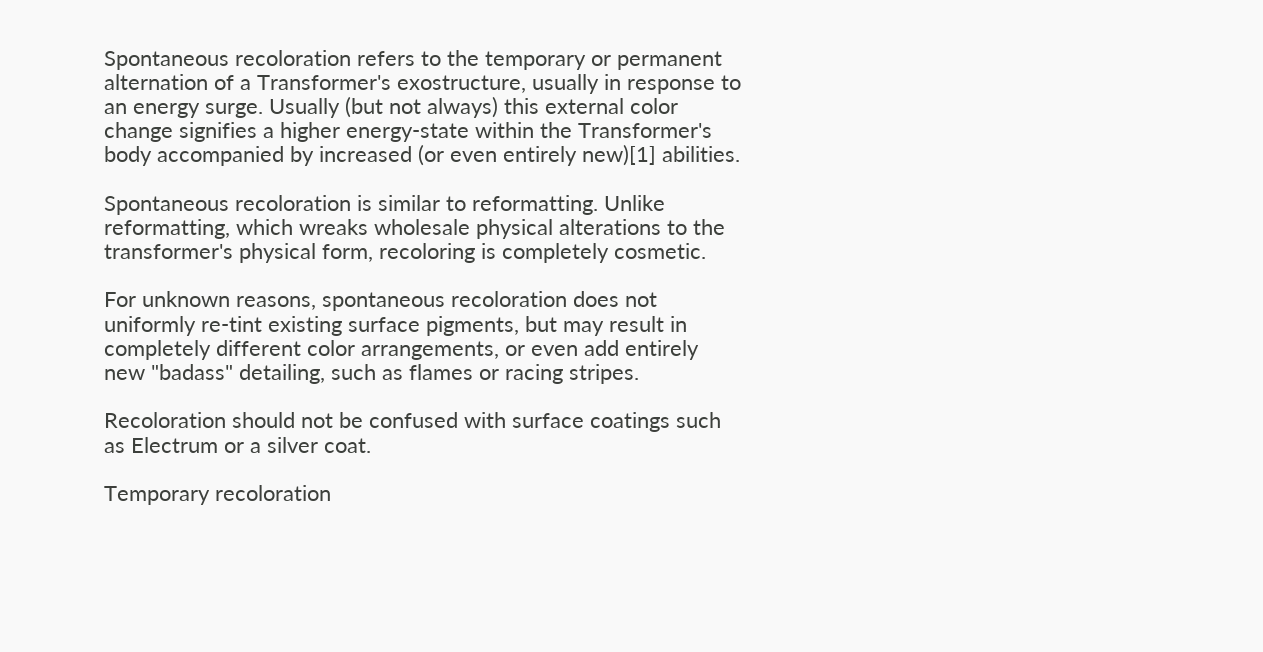Spontaneous recoloration refers to the temporary or permanent alternation of a Transformer's exostructure, usually in response to an energy surge. Usually (but not always) this external color change signifies a higher energy-state within the Transformer's body accompanied by increased (or even entirely new)[1] abilities.

Spontaneous recoloration is similar to reformatting. Unlike reformatting, which wreaks wholesale physical alterations to the transformer's physical form, recoloring is completely cosmetic.

For unknown reasons, spontaneous recoloration does not uniformly re-tint existing surface pigments, but may result in completely different color arrangements, or even add entirely new "badass" detailing, such as flames or racing stripes.

Recoloration should not be confused with surface coatings such as Electrum or a silver coat.

Temporary recoloration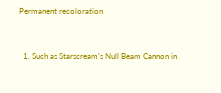Permanent recoloration


  1. Such as Starscream's Null Beam Cannon in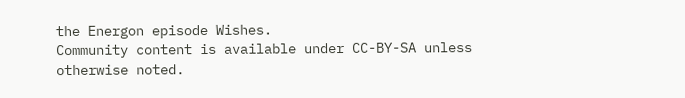the Energon episode Wishes.
Community content is available under CC-BY-SA unless otherwise noted.